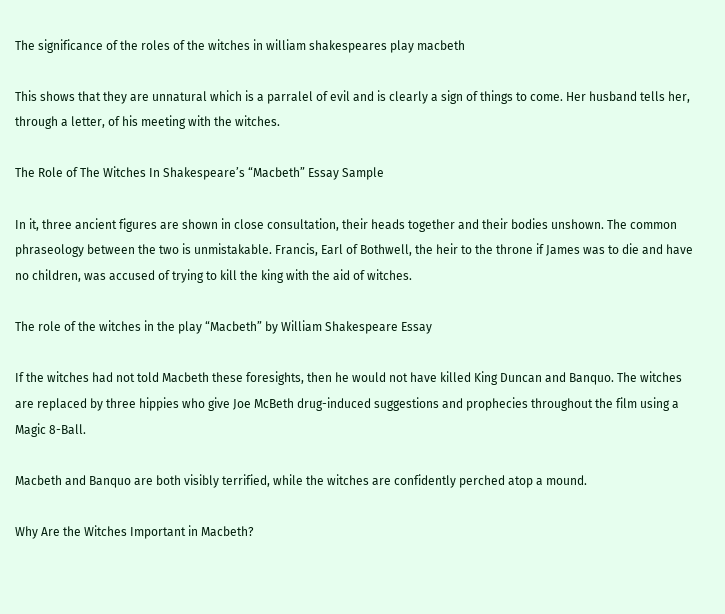The significance of the roles of the witches in william shakespeares play macbeth

This shows that they are unnatural which is a parralel of evil and is clearly a sign of things to come. Her husband tells her, through a letter, of his meeting with the witches.

The Role of The Witches In Shakespeare’s “Macbeth” Essay Sample

In it, three ancient figures are shown in close consultation, their heads together and their bodies unshown. The common phraseology between the two is unmistakable. Francis, Earl of Bothwell, the heir to the throne if James was to die and have no children, was accused of trying to kill the king with the aid of witches.

The role of the witches in the play “Macbeth” by William Shakespeare Essay

If the witches had not told Macbeth these foresights, then he would not have killed King Duncan and Banquo. The witches are replaced by three hippies who give Joe McBeth drug-induced suggestions and prophecies throughout the film using a Magic 8-Ball.

Macbeth and Banquo are both visibly terrified, while the witches are confidently perched atop a mound.

Why Are the Witches Important in Macbeth?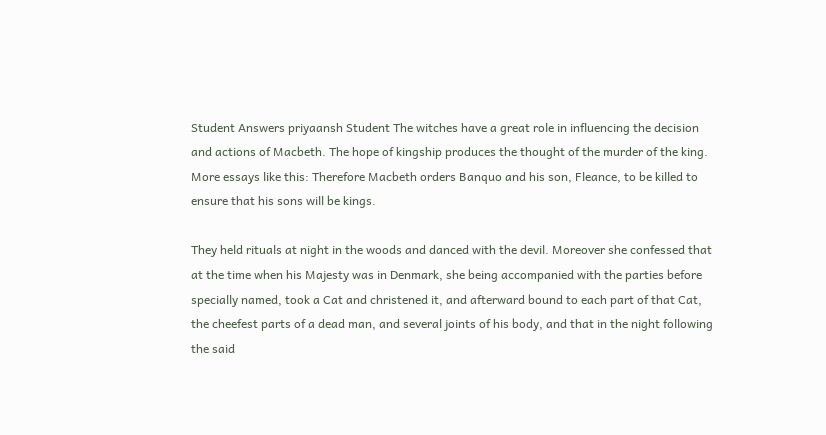Student Answers priyaansh Student The witches have a great role in influencing the decision and actions of Macbeth. The hope of kingship produces the thought of the murder of the king. More essays like this: Therefore Macbeth orders Banquo and his son, Fleance, to be killed to ensure that his sons will be kings.

They held rituals at night in the woods and danced with the devil. Moreover she confessed that at the time when his Majesty was in Denmark, she being accompanied with the parties before specially named, took a Cat and christened it, and afterward bound to each part of that Cat, the cheefest parts of a dead man, and several joints of his body, and that in the night following the said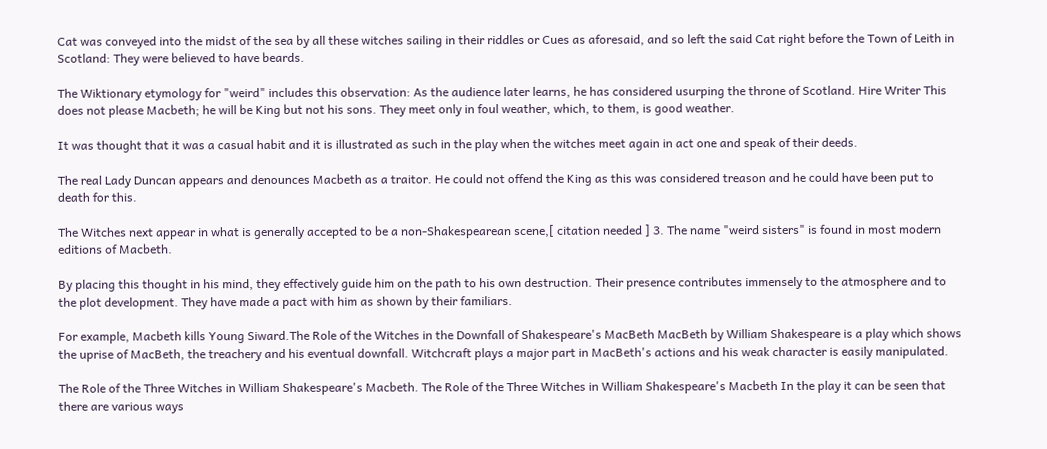Cat was conveyed into the midst of the sea by all these witches sailing in their riddles or Cues as aforesaid, and so left the said Cat right before the Town of Leith in Scotland: They were believed to have beards.

The Wiktionary etymology for "weird" includes this observation: As the audience later learns, he has considered usurping the throne of Scotland. Hire Writer This does not please Macbeth; he will be King but not his sons. They meet only in foul weather, which, to them, is good weather.

It was thought that it was a casual habit and it is illustrated as such in the play when the witches meet again in act one and speak of their deeds.

The real Lady Duncan appears and denounces Macbeth as a traitor. He could not offend the King as this was considered treason and he could have been put to death for this.

The Witches next appear in what is generally accepted to be a non-Shakespearean scene,[ citation needed ] 3. The name "weird sisters" is found in most modern editions of Macbeth.

By placing this thought in his mind, they effectively guide him on the path to his own destruction. Their presence contributes immensely to the atmosphere and to the plot development. They have made a pact with him as shown by their familiars.

For example, Macbeth kills Young Siward.The Role of the Witches in the Downfall of Shakespeare's MacBeth MacBeth by William Shakespeare is a play which shows the uprise of MacBeth, the treachery and his eventual downfall. Witchcraft plays a major part in MacBeth's actions and his weak character is easily manipulated.

The Role of the Three Witches in William Shakespeare's Macbeth. The Role of the Three Witches in William Shakespeare's Macbeth In the play it can be seen that there are various ways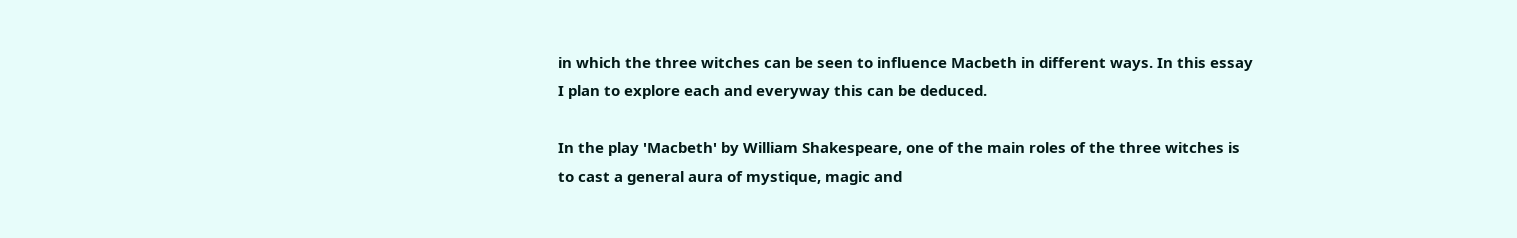in which the three witches can be seen to influence Macbeth in different ways. In this essay I plan to explore each and everyway this can be deduced.

In the play 'Macbeth' by William Shakespeare, one of the main roles of the three witches is to cast a general aura of mystique, magic and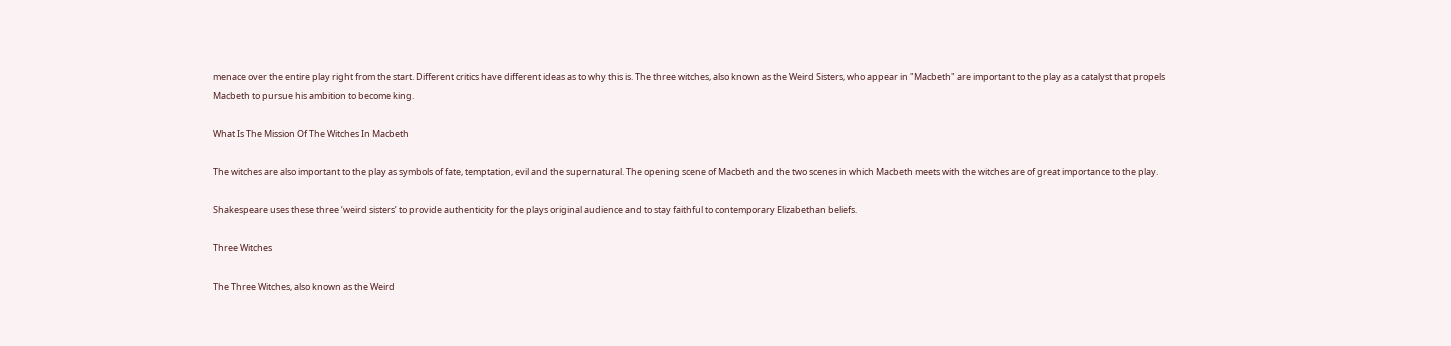menace over the entire play right from the start. Different critics have different ideas as to why this is. The three witches, also known as the Weird Sisters, who appear in "Macbeth" are important to the play as a catalyst that propels Macbeth to pursue his ambition to become king.

What Is The Mission Of The Witches In Macbeth

The witches are also important to the play as symbols of fate, temptation, evil and the supernatural. The opening scene of Macbeth and the two scenes in which Macbeth meets with the witches are of great importance to the play.

Shakespeare uses these three ‘weird sisters’ to provide authenticity for the plays original audience and to stay faithful to contemporary Elizabethan beliefs.

Three Witches

The Three Witches, also known as the Weird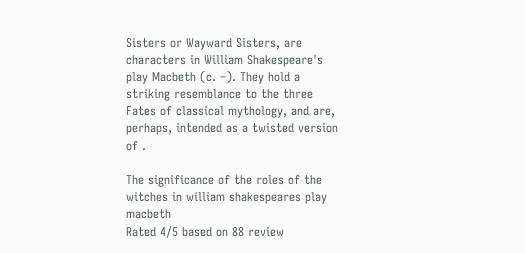Sisters or Wayward Sisters, are characters in William Shakespeare's play Macbeth (c. –). They hold a striking resemblance to the three Fates of classical mythology, and are, perhaps, intended as a twisted version of .

The significance of the roles of the witches in william shakespeares play macbeth
Rated 4/5 based on 88 review